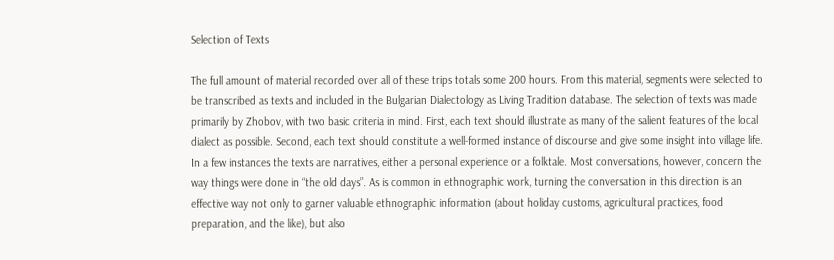Selection of Texts

The full amount of material recorded over all of these trips totals some 200 hours. From this material, segments were selected to be transcribed as texts and included in the Bulgarian Dialectology as Living Tradition database. The selection of texts was made primarily by Zhobov, with two basic criteria in mind. First, each text should illustrate as many of the salient features of the local dialect as possible. Second, each text should constitute a well-formed instance of discourse and give some insight into village life. In a few instances the texts are narratives, either a personal experience or a folktale. Most conversations, however, concern the way things were done in “the old days”. As is common in ethnographic work, turning the conversation in this direction is an effective way not only to garner valuable ethnographic information (about holiday customs, agricultural practices, food preparation, and the like), but also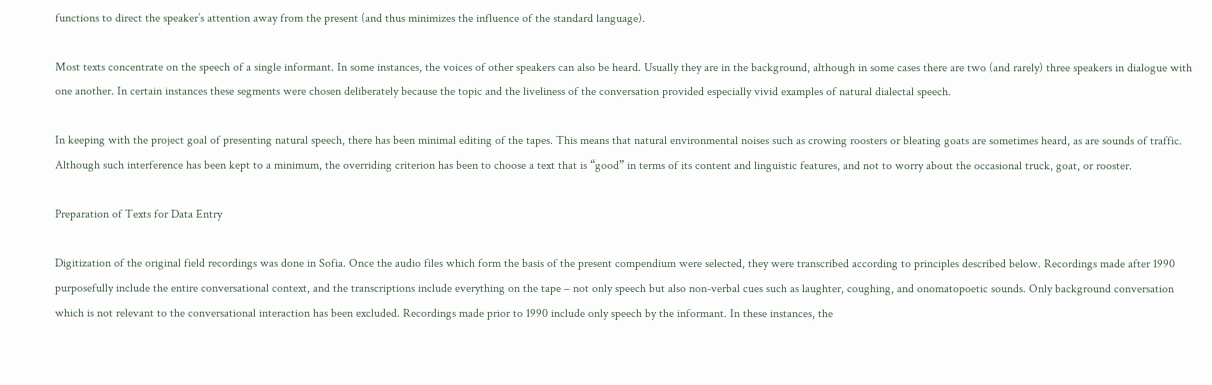functions to direct the speaker’s attention away from the present (and thus minimizes the influence of the standard language).

Most texts concentrate on the speech of a single informant. In some instances, the voices of other speakers can also be heard. Usually they are in the background, although in some cases there are two (and rarely) three speakers in dialogue with one another. In certain instances these segments were chosen deliberately because the topic and the liveliness of the conversation provided especially vivid examples of natural dialectal speech.

In keeping with the project goal of presenting natural speech, there has been minimal editing of the tapes. This means that natural environmental noises such as crowing roosters or bleating goats are sometimes heard, as are sounds of traffic. Although such interference has been kept to a minimum, the overriding criterion has been to choose a text that is “good” in terms of its content and linguistic features, and not to worry about the occasional truck, goat, or rooster.

Preparation of Texts for Data Entry

Digitization of the original field recordings was done in Sofia. Once the audio files which form the basis of the present compendium were selected, they were transcribed according to principles described below. Recordings made after 1990 purposefully include the entire conversational context, and the transcriptions include everything on the tape – not only speech but also non-verbal cues such as laughter, coughing, and onomatopoetic sounds. Only background conversation which is not relevant to the conversational interaction has been excluded. Recordings made prior to 1990 include only speech by the informant. In these instances, the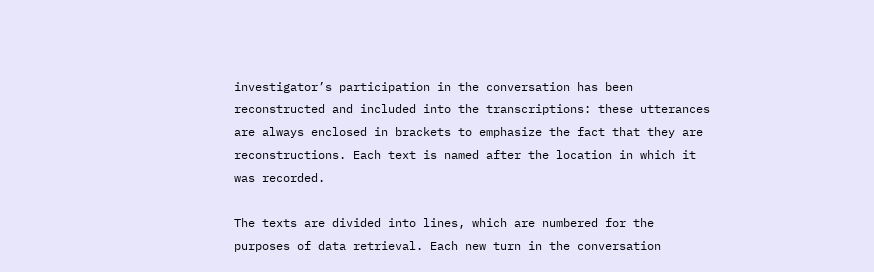investigator’s participation in the conversation has been reconstructed and included into the transcriptions: these utterances are always enclosed in brackets to emphasize the fact that they are reconstructions. Each text is named after the location in which it was recorded.

The texts are divided into lines, which are numbered for the purposes of data retrieval. Each new turn in the conversation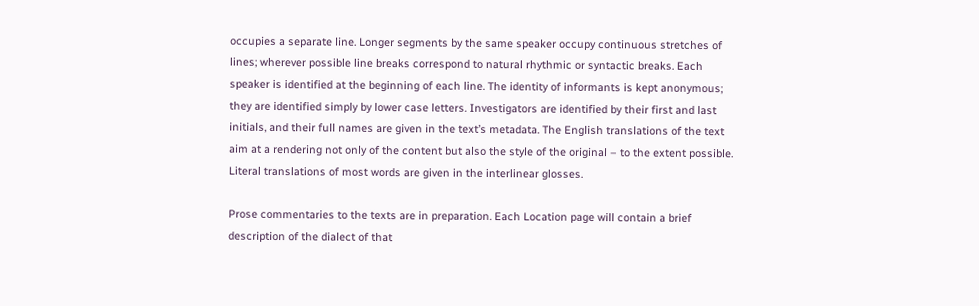occupies a separate line. Longer segments by the same speaker occupy continuous stretches of lines; wherever possible line breaks correspond to natural rhythmic or syntactic breaks. Each speaker is identified at the beginning of each line. The identity of informants is kept anonymous; they are identified simply by lower case letters. Investigators are identified by their first and last initials, and their full names are given in the text’s metadata. The English translations of the text aim at a rendering not only of the content but also the style of the original – to the extent possible. Literal translations of most words are given in the interlinear glosses.

Prose commentaries to the texts are in preparation. Each Location page will contain a brief description of the dialect of that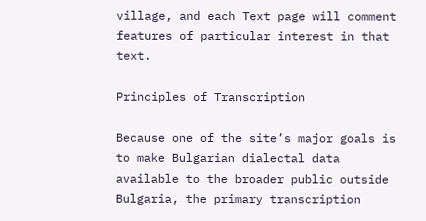village, and each Text page will comment features of particular interest in that text.

Principles of Transcription

Because one of the site’s major goals is to make Bulgarian dialectal data available to the broader public outside Bulgaria, the primary transcription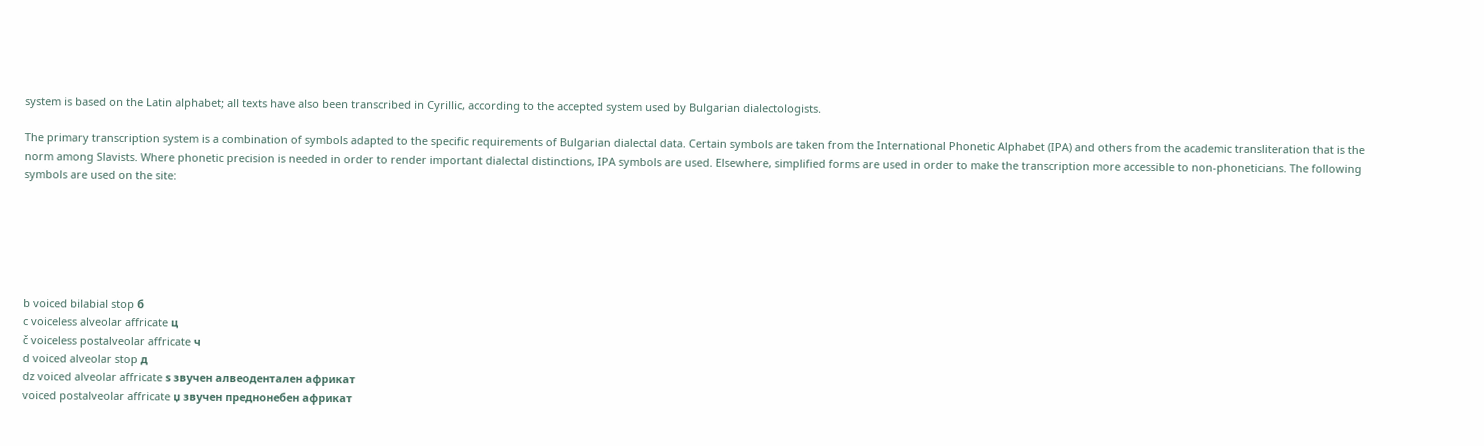system is based on the Latin alphabet; all texts have also been transcribed in Cyrillic, according to the accepted system used by Bulgarian dialectologists.

The primary transcription system is a combination of symbols adapted to the specific requirements of Bulgarian dialectal data. Certain symbols are taken from the International Phonetic Alphabet (IPA) and others from the academic transliteration that is the norm among Slavists. Where phonetic precision is needed in order to render important dialectal distinctions, IPA symbols are used. Elsewhere, simplified forms are used in order to make the transcription more accessible to non-phoneticians. The following symbols are used on the site:






b voiced bilabial stop б
c voiceless alveolar affricate ц
č voiceless postalveolar affricate ч
d voiced alveolar stop д
dz voiced alveolar affricate ѕ звучен алвеодентален африкат
voiced postalveolar affricate џ звучен преднонебен африкат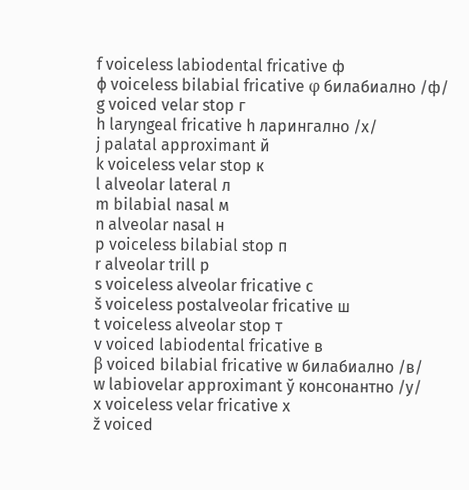f voiceless labiodental fricative ф
ɸ voiceless bilabial fricative φ билабиално /ф/
g voiced velar stop г
h laryngeal fricative h ларингално /х/
j palatal approximant й
k voiceless velar stop к
l alveolar lateral л
m bilabial nasal м
n alveolar nasal н
p voiceless bilabial stop п
r alveolar trill р
s voiceless alveolar fricative с
š voiceless postalveolar fricative ш
t voiceless alveolar stop т
v voiced labiodental fricative в
β voiced bilabial fricative w билабиално /в/
w labiovelar approximant ў консонантно /у/
x voiceless velar fricative х
ž voiced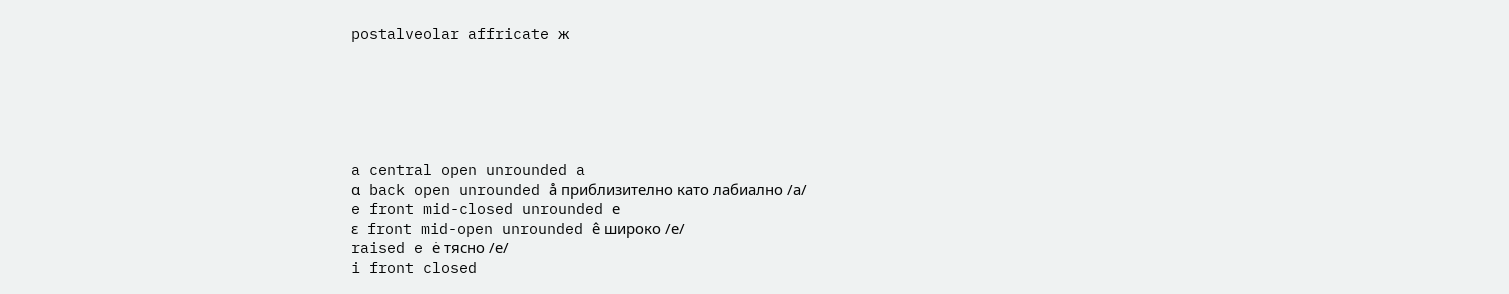postalveolar affricate ж






a central open unrounded a
ɑ back open unrounded а̊ приблизително като лабиално /а/
e front mid-closed unrounded е
ɛ front mid-open unrounded е̂ широко /е/
raised e е̇ тясно /е/
i front closed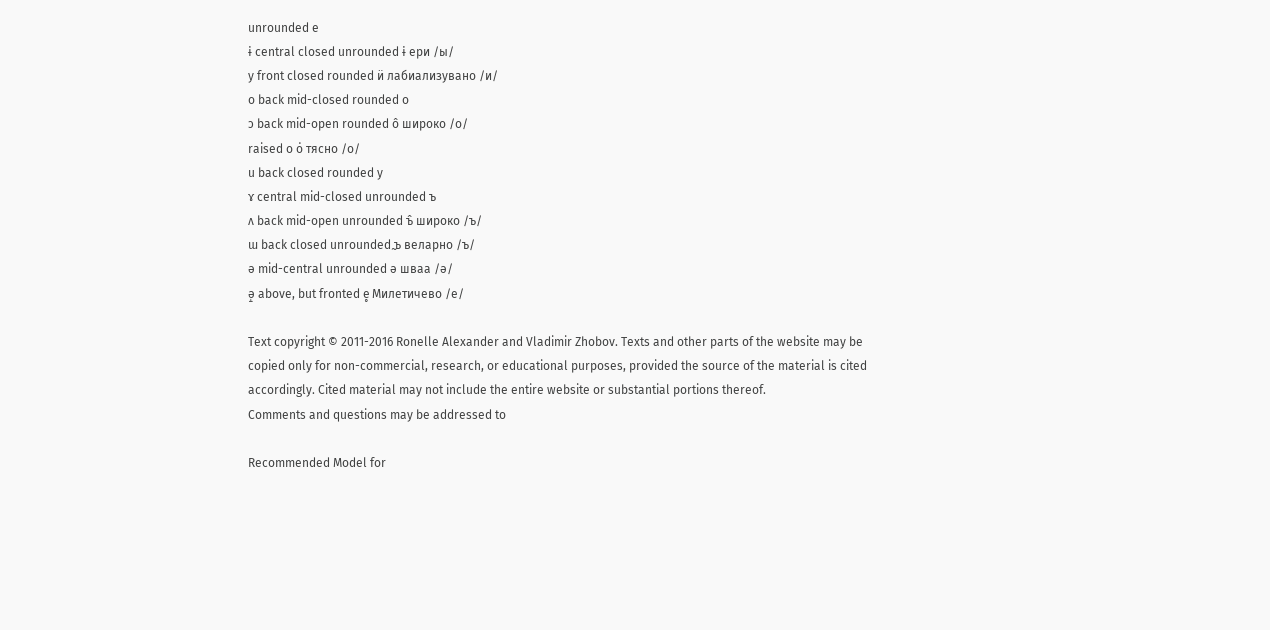unrounded e
ɨ central closed unrounded ɨ ери /ы/
y front closed rounded ӥ лабиализувано /и/
о back mid-closed rounded о
ɔ back mid-open rounded о̂ широко /о/
raised o о̇ тясно /о/
u back closed rounded у
ɤ central mid-closed unrounded ъ
ʌ back mid-open unrounded ъ̂ широко /ъ/
ɯ back closed unrounded ъ̴ веларно /ъ/
ə mid-central unrounded ə шваa /ə/
ə̝ above, but fronted е̥ Милетичево /е/

Text copyright © 2011-2016 Ronelle Alexander and Vladimir Zhobov. Texts and other parts of the website may be copied only for non-commercial, research, or educational purposes, provided the source of the material is cited accordingly. Cited material may not include the entire website or substantial portions thereof.
Comments and questions may be addressed to

Recommended Model for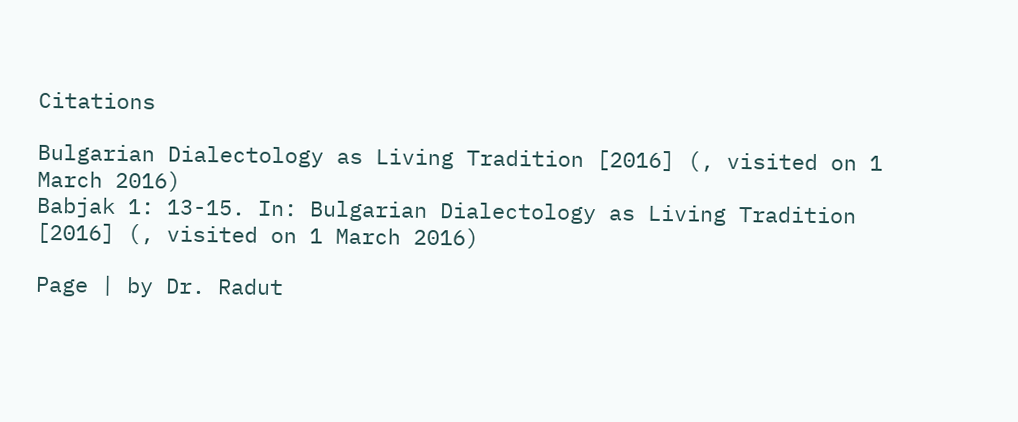Citations

Bulgarian Dialectology as Living Tradition [2016] (, visited on 1 March 2016)
Babjak 1: 13-15. In: Bulgarian Dialectology as Living Tradition [2016] (, visited on 1 March 2016)

Page | by Dr. Radut